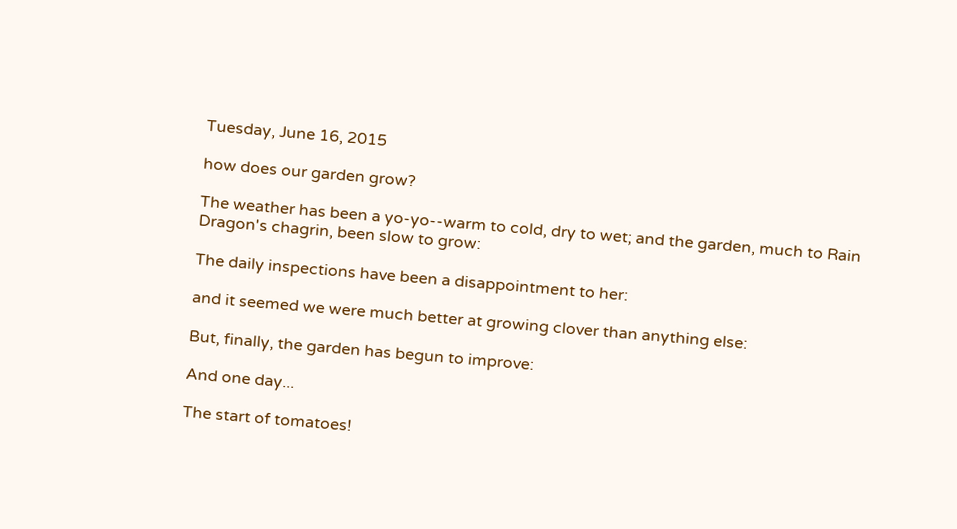Tuesday, June 16, 2015

how does our garden grow?

The weather has been a yo-yo--warm to cold, dry to wet; and the garden, much to Rain Dragon's chagrin, been slow to grow:

The daily inspections have been a disappointment to her:

and it seemed we were much better at growing clover than anything else:

But, finally, the garden has begun to improve:

And one day...

The start of tomatoes!